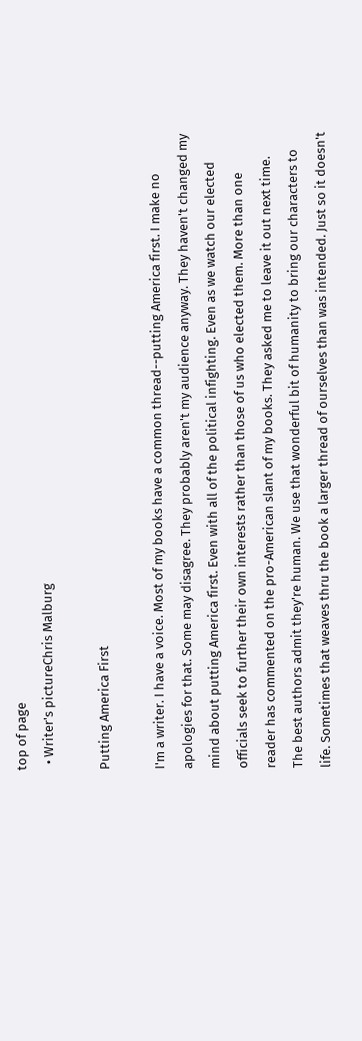top of page
  • Writer's pictureChris Malburg

Putting America First

I'm a writer. I have a voice. Most of my books have a common thread--putting America first. I make no apologies for that. Some may disagree. They probably aren't my audience anyway. They haven't changed my mind about putting America first. Even with all of the political infighting. Even as we watch our elected officials seek to further their own interests rather than those of us who elected them. More than one reader has commented on the pro-American slant of my books. They asked me to leave it out next time. The best authors admit they're human. We use that wonderful bit of humanity to bring our characters to life. Sometimes that weaves thru the book a larger thread of ourselves than was intended. Just so it doesn't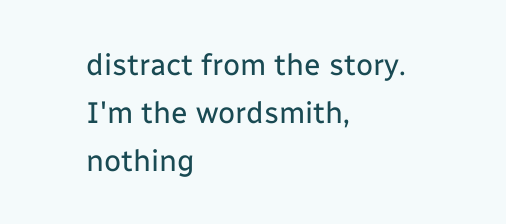distract from the story. I'm the wordsmith, nothing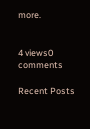more.


4 views0 comments

Recent Posts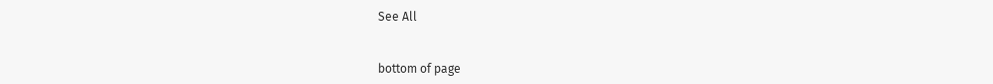See All


bottom of page